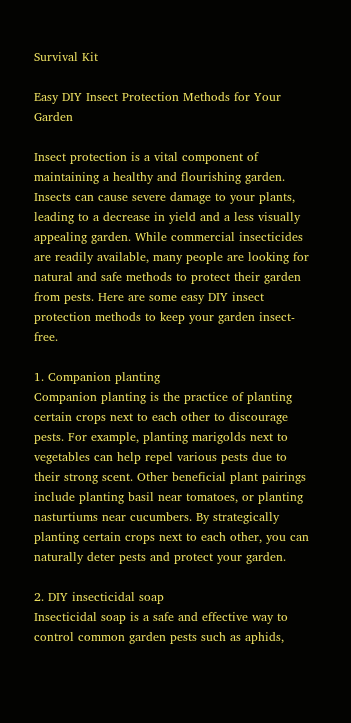Survival Kit

Easy DIY Insect Protection Methods for Your Garden

Insect protection is a vital component of maintaining a healthy and flourishing garden. Insects can cause severe damage to your plants, leading to a decrease in yield and a less visually appealing garden. While commercial insecticides are readily available, many people are looking for natural and safe methods to protect their garden from pests. Here are some easy DIY insect protection methods to keep your garden insect-free.

1. Companion planting
Companion planting is the practice of planting certain crops next to each other to discourage pests. For example, planting marigolds next to vegetables can help repel various pests due to their strong scent. Other beneficial plant pairings include planting basil near tomatoes, or planting nasturtiums near cucumbers. By strategically planting certain crops next to each other, you can naturally deter pests and protect your garden.

2. DIY insecticidal soap
Insecticidal soap is a safe and effective way to control common garden pests such as aphids,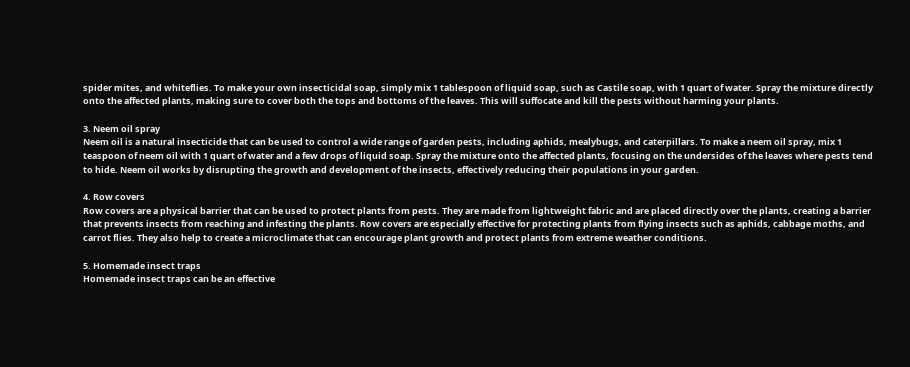spider mites, and whiteflies. To make your own insecticidal soap, simply mix 1 tablespoon of liquid soap, such as Castile soap, with 1 quart of water. Spray the mixture directly onto the affected plants, making sure to cover both the tops and bottoms of the leaves. This will suffocate and kill the pests without harming your plants.

3. Neem oil spray
Neem oil is a natural insecticide that can be used to control a wide range of garden pests, including aphids, mealybugs, and caterpillars. To make a neem oil spray, mix 1 teaspoon of neem oil with 1 quart of water and a few drops of liquid soap. Spray the mixture onto the affected plants, focusing on the undersides of the leaves where pests tend to hide. Neem oil works by disrupting the growth and development of the insects, effectively reducing their populations in your garden.

4. Row covers
Row covers are a physical barrier that can be used to protect plants from pests. They are made from lightweight fabric and are placed directly over the plants, creating a barrier that prevents insects from reaching and infesting the plants. Row covers are especially effective for protecting plants from flying insects such as aphids, cabbage moths, and carrot flies. They also help to create a microclimate that can encourage plant growth and protect plants from extreme weather conditions.

5. Homemade insect traps
Homemade insect traps can be an effective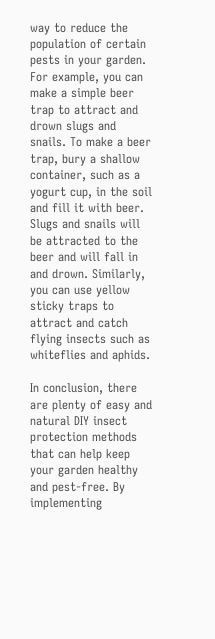way to reduce the population of certain pests in your garden. For example, you can make a simple beer trap to attract and drown slugs and snails. To make a beer trap, bury a shallow container, such as a yogurt cup, in the soil and fill it with beer. Slugs and snails will be attracted to the beer and will fall in and drown. Similarly, you can use yellow sticky traps to attract and catch flying insects such as whiteflies and aphids.

In conclusion, there are plenty of easy and natural DIY insect protection methods that can help keep your garden healthy and pest-free. By implementing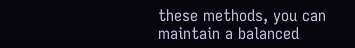these methods, you can maintain a balanced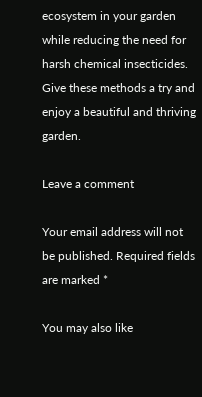ecosystem in your garden while reducing the need for harsh chemical insecticides. Give these methods a try and enjoy a beautiful and thriving garden.

Leave a comment

Your email address will not be published. Required fields are marked *

You may also like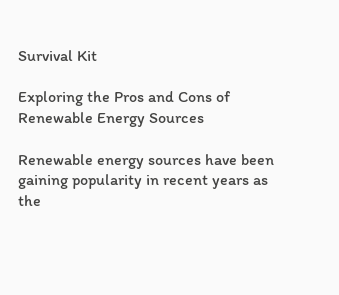Survival Kit

Exploring the Pros and Cons of Renewable Energy Sources

Renewable energy sources have been gaining popularity in recent years as the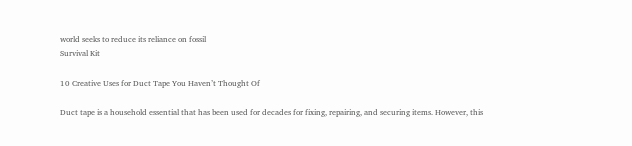world seeks to reduce its reliance on fossil
Survival Kit

10 Creative Uses for Duct Tape You Haven’t Thought Of

Duct tape is a household essential that has been used for decades for fixing, repairing, and securing items. However, this